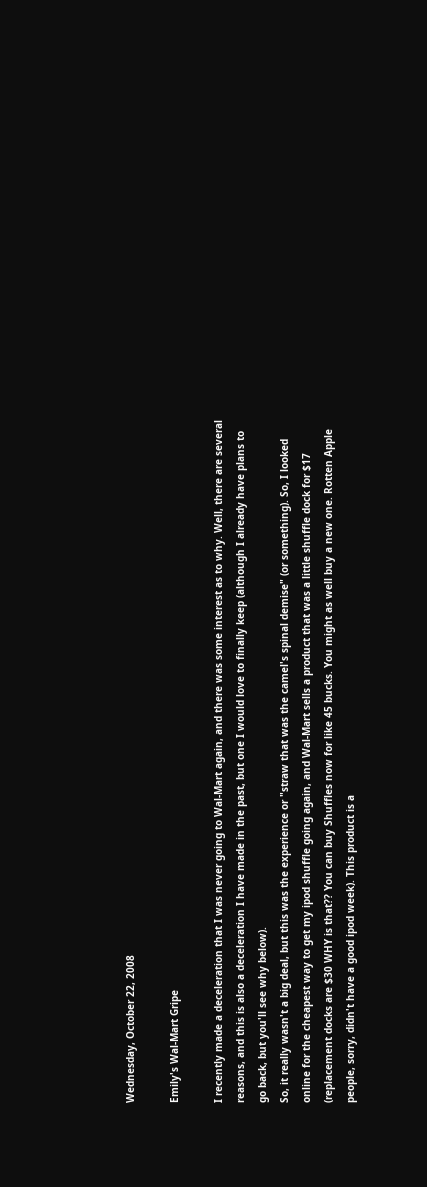Wednesday, October 22, 2008

Emily's Wal-Mart Gripe

I recently made a deceleration that I was never going to Wal-Mart again, and there was some interest as to why. Well, there are several reasons, and this is also a deceleration I have made in the past, but one I would love to finally keep (although I already have plans to go back, but you'll see why below).
So, it really wasn't a big deal, but this was the experience or "straw that was the camel's spinal demise" (or something). So, I looked online for the cheapest way to get my ipod shuffle going again, and Wal-Mart sells a product that was a little shuffle dock for $17 (replacement docks are $30 WHY is that?? You can buy Shuffles now for like 45 bucks. You might as well buy a new one. Rotten Apple people, sorry, didn't have a good ipod week). This product is a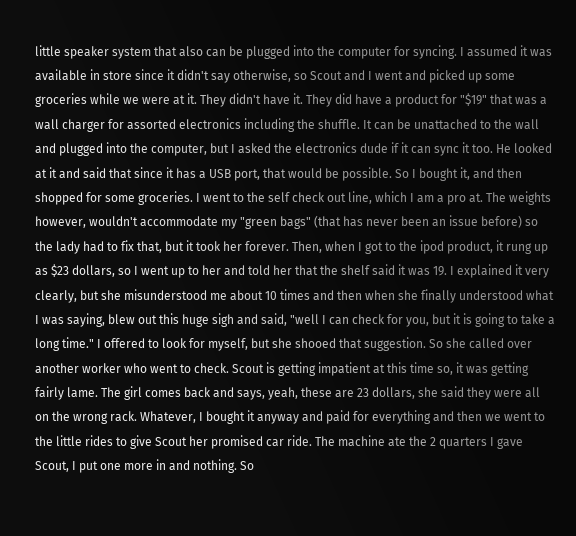little speaker system that also can be plugged into the computer for syncing. I assumed it was available in store since it didn't say otherwise, so Scout and I went and picked up some groceries while we were at it. They didn't have it. They did have a product for "$19" that was a wall charger for assorted electronics including the shuffle. It can be unattached to the wall and plugged into the computer, but I asked the electronics dude if it can sync it too. He looked at it and said that since it has a USB port, that would be possible. So I bought it, and then shopped for some groceries. I went to the self check out line, which I am a pro at. The weights however, wouldn't accommodate my "green bags" (that has never been an issue before) so the lady had to fix that, but it took her forever. Then, when I got to the ipod product, it rung up as $23 dollars, so I went up to her and told her that the shelf said it was 19. I explained it very clearly, but she misunderstood me about 10 times and then when she finally understood what I was saying, blew out this huge sigh and said, "well I can check for you, but it is going to take a long time." I offered to look for myself, but she shooed that suggestion. So she called over another worker who went to check. Scout is getting impatient at this time so, it was getting fairly lame. The girl comes back and says, yeah, these are 23 dollars, she said they were all on the wrong rack. Whatever, I bought it anyway and paid for everything and then we went to the little rides to give Scout her promised car ride. The machine ate the 2 quarters I gave Scout, I put one more in and nothing. So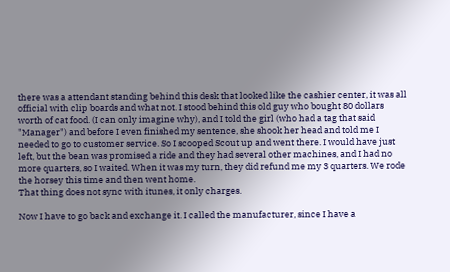there was a attendant standing behind this desk that looked like the cashier center, it was all official with clip boards and what not. I stood behind this old guy who bought 80 dollars worth of cat food. (I can only imagine why), and I told the girl (who had a tag that said "Manager") and before I even finished my sentence, she shook her head and told me I needed to go to customer service. So I scooped Scout up and went there. I would have just left, but the bean was promised a ride and they had several other machines, and I had no more quarters, so I waited. When it was my turn, they did refund me my 3 quarters. We rode the horsey this time and then went home.
That thing does not sync with itunes, it only charges.

Now I have to go back and exchange it. I called the manufacturer, since I have a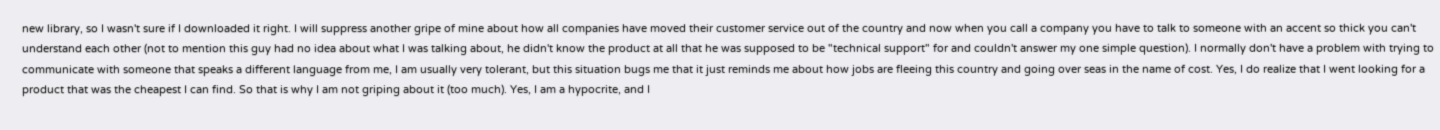new library, so I wasn't sure if I downloaded it right. I will suppress another gripe of mine about how all companies have moved their customer service out of the country and now when you call a company you have to talk to someone with an accent so thick you can't understand each other (not to mention this guy had no idea about what I was talking about, he didn't know the product at all that he was supposed to be "technical support" for and couldn't answer my one simple question). I normally don't have a problem with trying to communicate with someone that speaks a different language from me, I am usually very tolerant, but this situation bugs me that it just reminds me about how jobs are fleeing this country and going over seas in the name of cost. Yes, I do realize that I went looking for a product that was the cheapest I can find. So that is why I am not griping about it (too much). Yes, I am a hypocrite, and I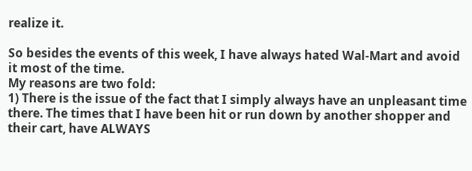realize it.

So besides the events of this week, I have always hated Wal-Mart and avoid it most of the time.
My reasons are two fold:
1) There is the issue of the fact that I simply always have an unpleasant time there. The times that I have been hit or run down by another shopper and their cart, have ALWAYS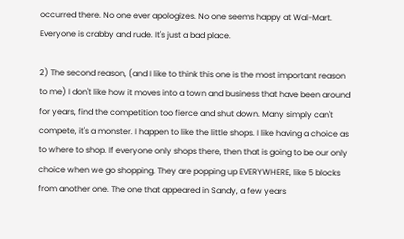occurred there. No one ever apologizes. No one seems happy at Wal-Mart. Everyone is crabby and rude. It's just a bad place.

2) The second reason, (and I like to think this one is the most important reason to me) I don't like how it moves into a town and business that have been around for years, find the competition too fierce and shut down. Many simply can't compete, it's a monster. I happen to like the little shops. I like having a choice as to where to shop. If everyone only shops there, then that is going to be our only choice when we go shopping. They are popping up EVERYWHERE, like 5 blocks from another one. The one that appeared in Sandy, a few years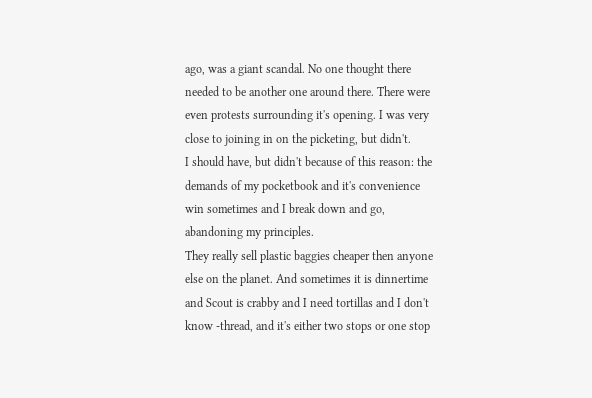ago, was a giant scandal. No one thought there needed to be another one around there. There were even protests surrounding it's opening. I was very close to joining in on the picketing, but didn't.
I should have, but didn't because of this reason: the demands of my pocketbook and it's convenience win sometimes and I break down and go, abandoning my principles.
They really sell plastic baggies cheaper then anyone else on the planet. And sometimes it is dinnertime and Scout is crabby and I need tortillas and I don't know -thread, and it's either two stops or one stop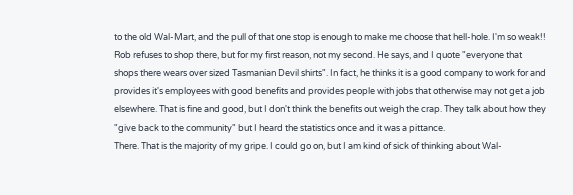to the old Wal-Mart, and the pull of that one stop is enough to make me choose that hell-hole. I'm so weak!!
Rob refuses to shop there, but for my first reason, not my second. He says, and I quote "everyone that shops there wears over sized Tasmanian Devil shirts". In fact, he thinks it is a good company to work for and provides it's employees with good benefits and provides people with jobs that otherwise may not get a job elsewhere. That is fine and good, but I don't think the benefits out weigh the crap. They talk about how they "give back to the community" but I heard the statistics once and it was a pittance.
There. That is the majority of my gripe. I could go on, but I am kind of sick of thinking about Wal-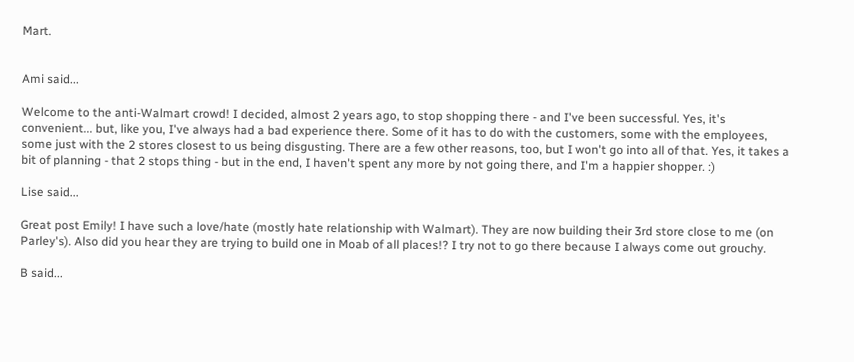Mart.


Ami said...

Welcome to the anti-Walmart crowd! I decided, almost 2 years ago, to stop shopping there - and I've been successful. Yes, it's convenient... but, like you, I've always had a bad experience there. Some of it has to do with the customers, some with the employees, some just with the 2 stores closest to us being disgusting. There are a few other reasons, too, but I won't go into all of that. Yes, it takes a bit of planning - that 2 stops thing - but in the end, I haven't spent any more by not going there, and I'm a happier shopper. :)

Lise said...

Great post Emily! I have such a love/hate (mostly hate relationship with Walmart). They are now building their 3rd store close to me (on Parley's). Also did you hear they are trying to build one in Moab of all places!? I try not to go there because I always come out grouchy.

B said...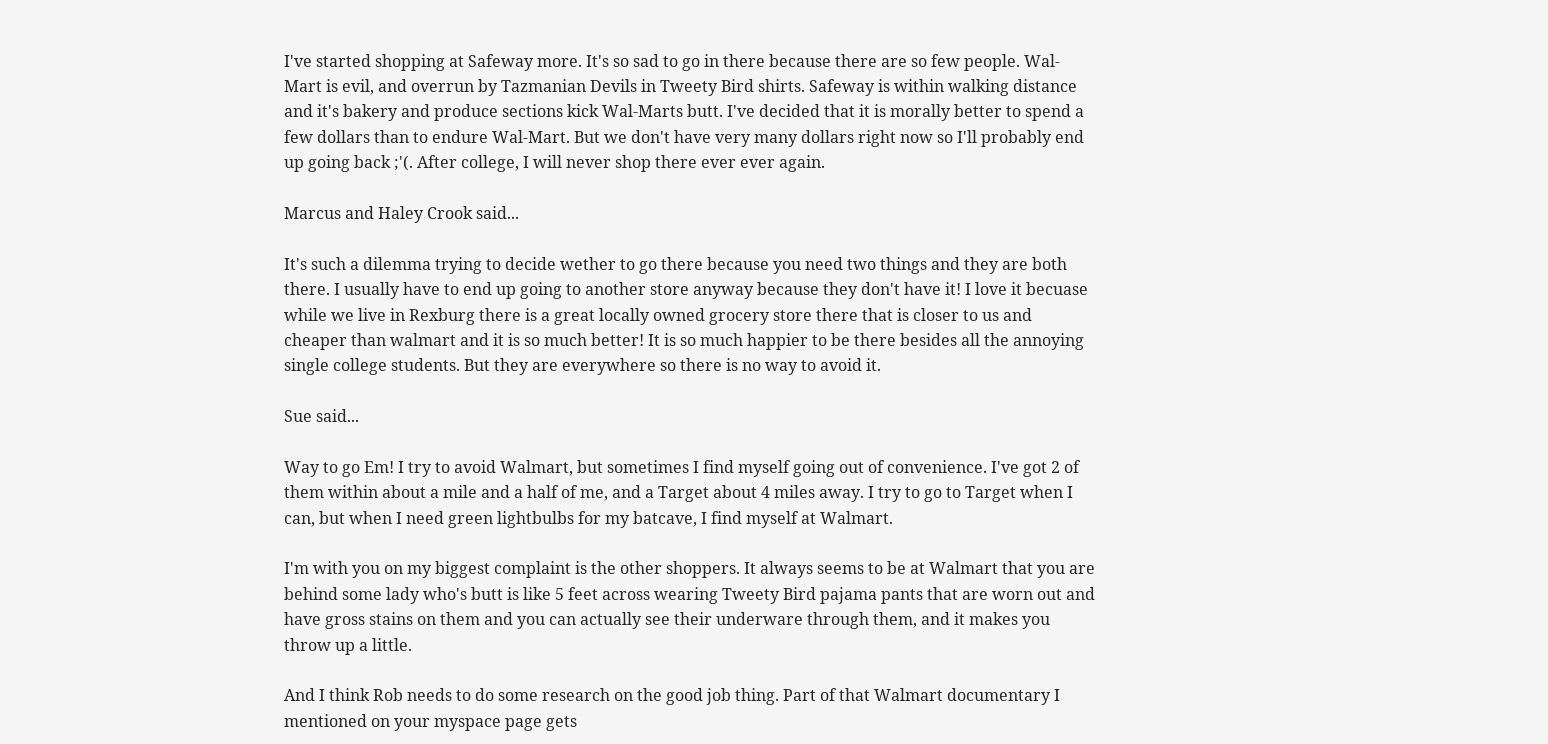I've started shopping at Safeway more. It's so sad to go in there because there are so few people. Wal-Mart is evil, and overrun by Tazmanian Devils in Tweety Bird shirts. Safeway is within walking distance and it's bakery and produce sections kick Wal-Marts butt. I've decided that it is morally better to spend a few dollars than to endure Wal-Mart. But we don't have very many dollars right now so I'll probably end up going back ;'(. After college, I will never shop there ever ever again.

Marcus and Haley Crook said...

It's such a dilemma trying to decide wether to go there because you need two things and they are both there. I usually have to end up going to another store anyway because they don't have it! I love it becuase while we live in Rexburg there is a great locally owned grocery store there that is closer to us and cheaper than walmart and it is so much better! It is so much happier to be there besides all the annoying single college students. But they are everywhere so there is no way to avoid it.

Sue said...

Way to go Em! I try to avoid Walmart, but sometimes I find myself going out of convenience. I've got 2 of them within about a mile and a half of me, and a Target about 4 miles away. I try to go to Target when I can, but when I need green lightbulbs for my batcave, I find myself at Walmart.

I'm with you on my biggest complaint is the other shoppers. It always seems to be at Walmart that you are behind some lady who's butt is like 5 feet across wearing Tweety Bird pajama pants that are worn out and have gross stains on them and you can actually see their underware through them, and it makes you throw up a little.

And I think Rob needs to do some research on the good job thing. Part of that Walmart documentary I mentioned on your myspace page gets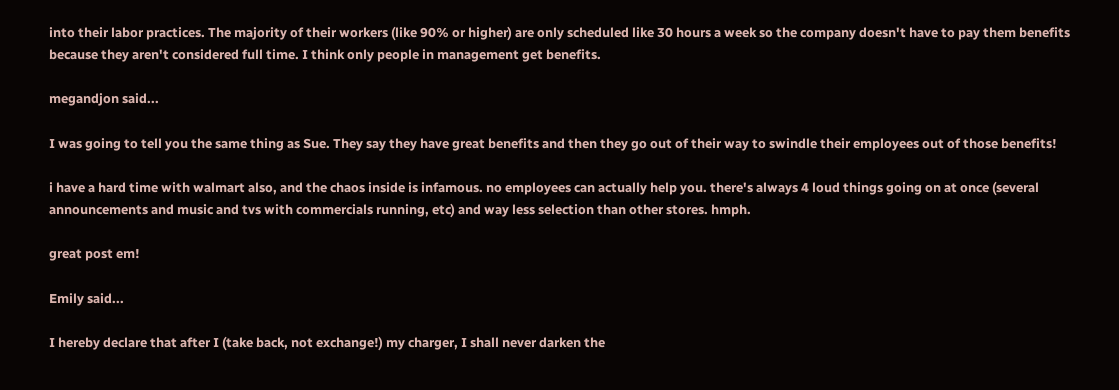into their labor practices. The majority of their workers (like 90% or higher) are only scheduled like 30 hours a week so the company doesn't have to pay them benefits because they aren't considered full time. I think only people in management get benefits.

megandjon said...

I was going to tell you the same thing as Sue. They say they have great benefits and then they go out of their way to swindle their employees out of those benefits!

i have a hard time with walmart also, and the chaos inside is infamous. no employees can actually help you. there's always 4 loud things going on at once (several announcements and music and tvs with commercials running, etc) and way less selection than other stores. hmph.

great post em!

Emily said...

I hereby declare that after I (take back, not exchange!) my charger, I shall never darken the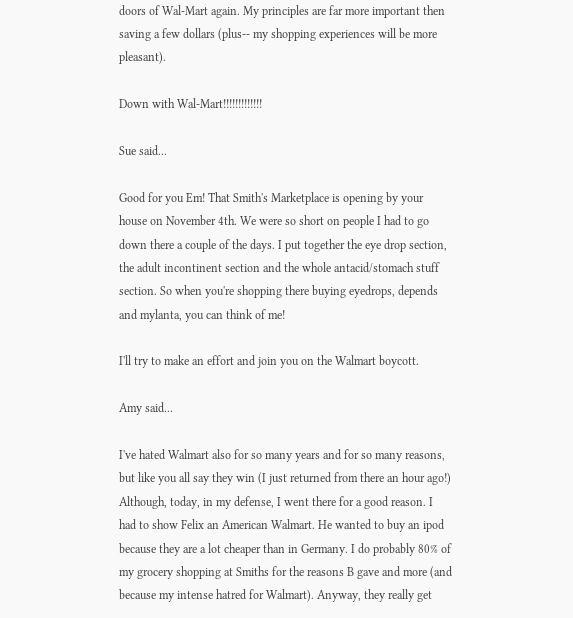doors of Wal-Mart again. My principles are far more important then saving a few dollars (plus-- my shopping experiences will be more pleasant).

Down with Wal-Mart!!!!!!!!!!!!!

Sue said...

Good for you Em! That Smith's Marketplace is opening by your house on November 4th. We were so short on people I had to go down there a couple of the days. I put together the eye drop section, the adult incontinent section and the whole antacid/stomach stuff section. So when you're shopping there buying eyedrops, depends and mylanta, you can think of me!

I'll try to make an effort and join you on the Walmart boycott.

Amy said...

I've hated Walmart also for so many years and for so many reasons, but like you all say they win (I just returned from there an hour ago!) Although, today, in my defense, I went there for a good reason. I had to show Felix an American Walmart. He wanted to buy an ipod because they are a lot cheaper than in Germany. I do probably 80% of my grocery shopping at Smiths for the reasons B gave and more (and because my intense hatred for Walmart). Anyway, they really get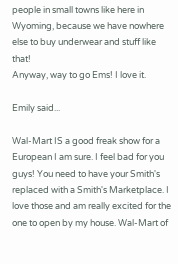people in small towns like here in Wyoming, because we have nowhere else to buy underwear and stuff like that!
Anyway, way to go Ems! I love it.

Emily said...

Wal-Mart IS a good freak show for a European I am sure. I feel bad for you guys! You need to have your Smith's replaced with a Smith's Marketplace. I love those and am really excited for the one to open by my house. Wal-Mart of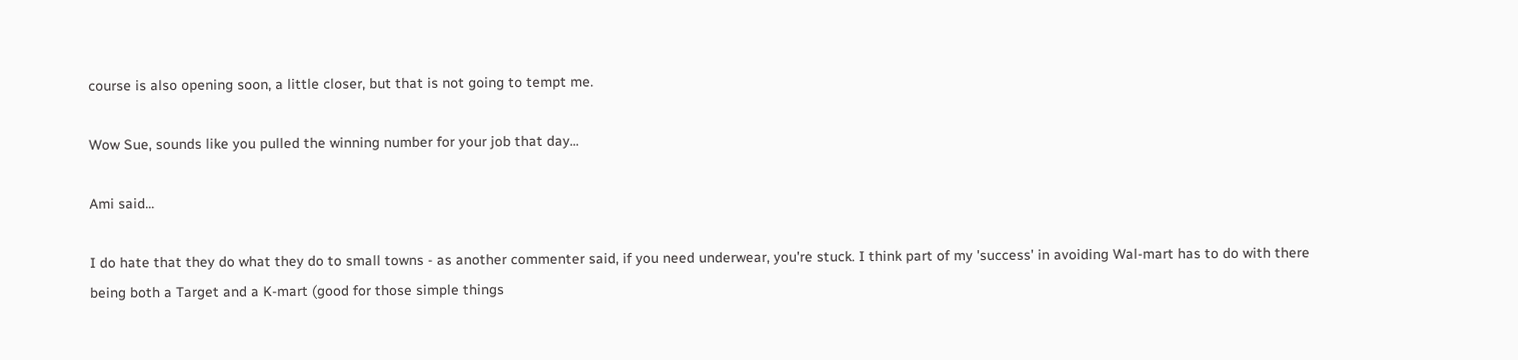course is also opening soon, a little closer, but that is not going to tempt me.

Wow Sue, sounds like you pulled the winning number for your job that day...

Ami said...

I do hate that they do what they do to small towns - as another commenter said, if you need underwear, you're stuck. I think part of my 'success' in avoiding Wal-mart has to do with there being both a Target and a K-mart (good for those simple things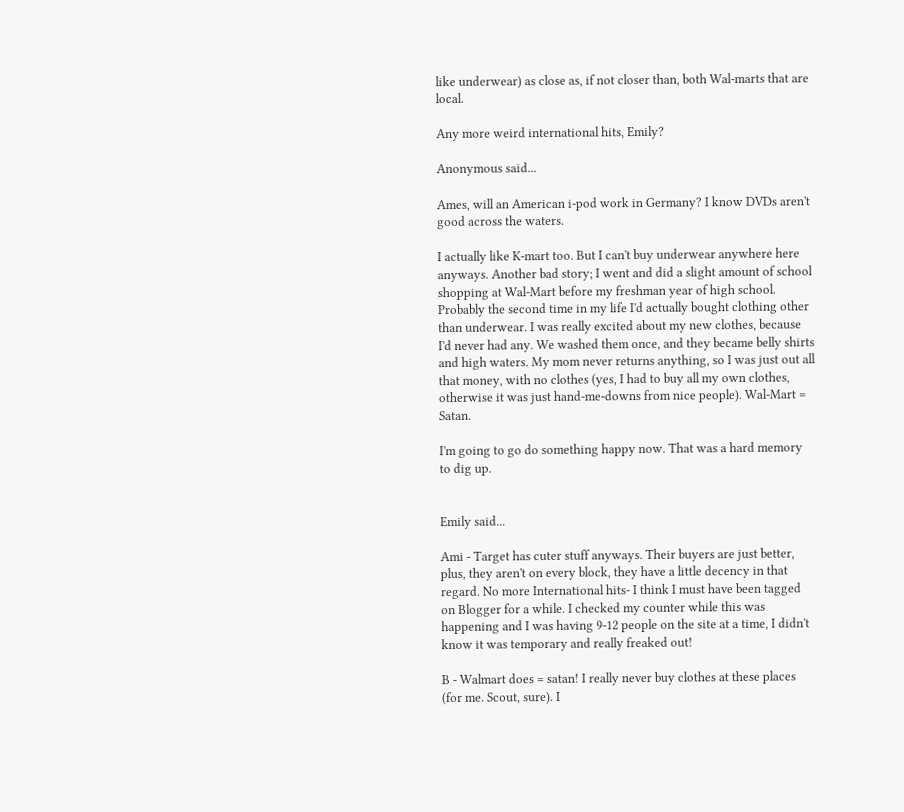like underwear) as close as, if not closer than, both Wal-marts that are local.

Any more weird international hits, Emily?

Anonymous said...

Ames, will an American i-pod work in Germany? I know DVDs aren't good across the waters.

I actually like K-mart too. But I can't buy underwear anywhere here anyways. Another bad story; I went and did a slight amount of school shopping at Wal-Mart before my freshman year of high school. Probably the second time in my life I'd actually bought clothing other than underwear. I was really excited about my new clothes, because I'd never had any. We washed them once, and they became belly shirts and high waters. My mom never returns anything, so I was just out all that money, with no clothes (yes, I had to buy all my own clothes, otherwise it was just hand-me-downs from nice people). Wal-Mart = Satan.

I'm going to go do something happy now. That was a hard memory to dig up.


Emily said...

Ami - Target has cuter stuff anyways. Their buyers are just better, plus, they aren't on every block, they have a little decency in that regard. No more International hits- I think I must have been tagged on Blogger for a while. I checked my counter while this was happening and I was having 9-12 people on the site at a time, I didn't know it was temporary and really freaked out!

B - Walmart does = satan! I really never buy clothes at these places (for me. Scout, sure). I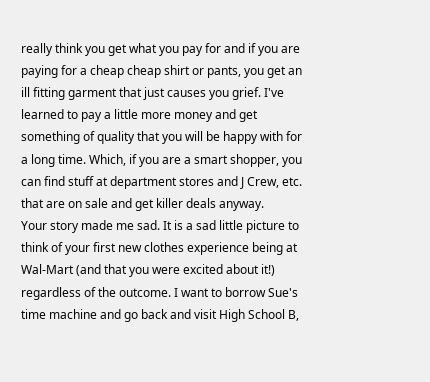really think you get what you pay for and if you are paying for a cheap cheap shirt or pants, you get an ill fitting garment that just causes you grief. I've learned to pay a little more money and get something of quality that you will be happy with for a long time. Which, if you are a smart shopper, you can find stuff at department stores and J Crew, etc. that are on sale and get killer deals anyway.
Your story made me sad. It is a sad little picture to think of your first new clothes experience being at Wal-Mart (and that you were excited about it!) regardless of the outcome. I want to borrow Sue's time machine and go back and visit High School B,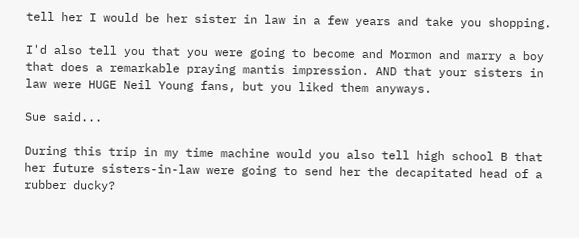tell her I would be her sister in law in a few years and take you shopping.

I'd also tell you that you were going to become and Mormon and marry a boy that does a remarkable praying mantis impression. AND that your sisters in law were HUGE Neil Young fans, but you liked them anyways.

Sue said...

During this trip in my time machine would you also tell high school B that her future sisters-in-law were going to send her the decapitated head of a rubber ducky?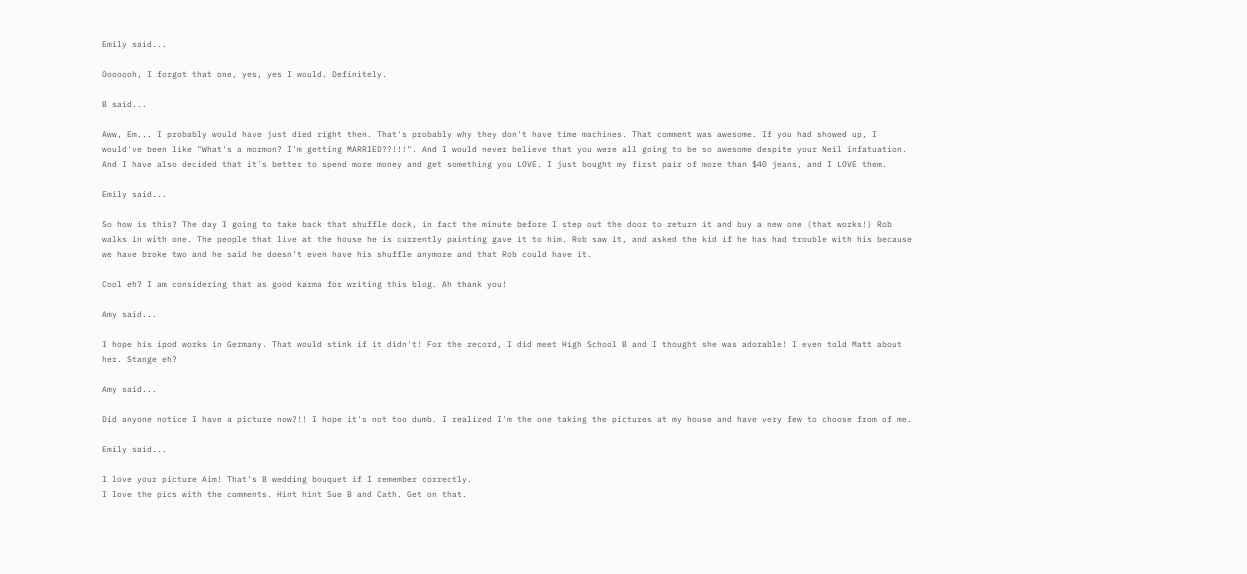Emily said...

Ooooooh, I forgot that one, yes, yes I would. Definitely.

B said...

Aww, Em... I probably would have just died right then. That's probably why they don't have time machines. That comment was awesome. If you had showed up, I would've been like "What's a mormon? I'm getting MARRIED??!!!". And I would never believe that you were all going to be so awesome despite your Neil infatuation.
And I have also decided that it's better to spend more money and get something you LOVE. I just bought my first pair of more than $40 jeans, and I LOVE them.

Emily said...

So how is this? The day I going to take back that shuffle dock, in fact the minute before I step out the door to return it and buy a new one (that works!) Rob walks in with one. The people that live at the house he is currently painting gave it to him. Rob saw it, and asked the kid if he has had trouble with his because we have broke two and he said he doesn't even have his shuffle anymore and that Rob could have it.

Cool eh? I am considering that as good karma for writing this blog. Ah thank you!

Amy said...

I hope his ipod works in Germany. That would stink if it didn't! For the record, I did meet High School B and I thought she was adorable! I even told Matt about her. Stange eh?

Amy said...

Did anyone notice I have a picture now?!! I hope it's not too dumb. I realized I'm the one taking the pictures at my house and have very few to choose from of me.

Emily said...

I love your picture Aim! That's B wedding bouquet if I remember correctly.
I love the pics with the comments. Hint hint Sue B and Cath. Get on that.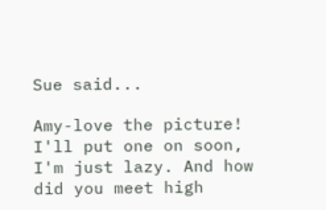Sue said...

Amy-love the picture! I'll put one on soon, I'm just lazy. And how did you meet high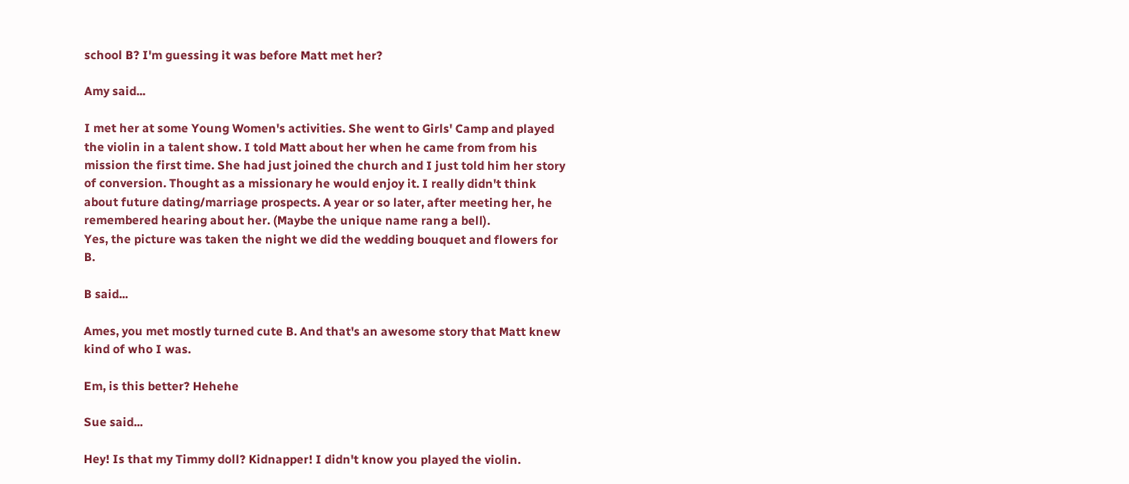school B? I'm guessing it was before Matt met her?

Amy said...

I met her at some Young Women's activities. She went to Girls' Camp and played the violin in a talent show. I told Matt about her when he came from from his mission the first time. She had just joined the church and I just told him her story of conversion. Thought as a missionary he would enjoy it. I really didn't think about future dating/marriage prospects. A year or so later, after meeting her, he remembered hearing about her. (Maybe the unique name rang a bell).
Yes, the picture was taken the night we did the wedding bouquet and flowers for B.

B said...

Ames, you met mostly turned cute B. And that's an awesome story that Matt knew kind of who I was.

Em, is this better? Hehehe

Sue said...

Hey! Is that my Timmy doll? Kidnapper! I didn't know you played the violin.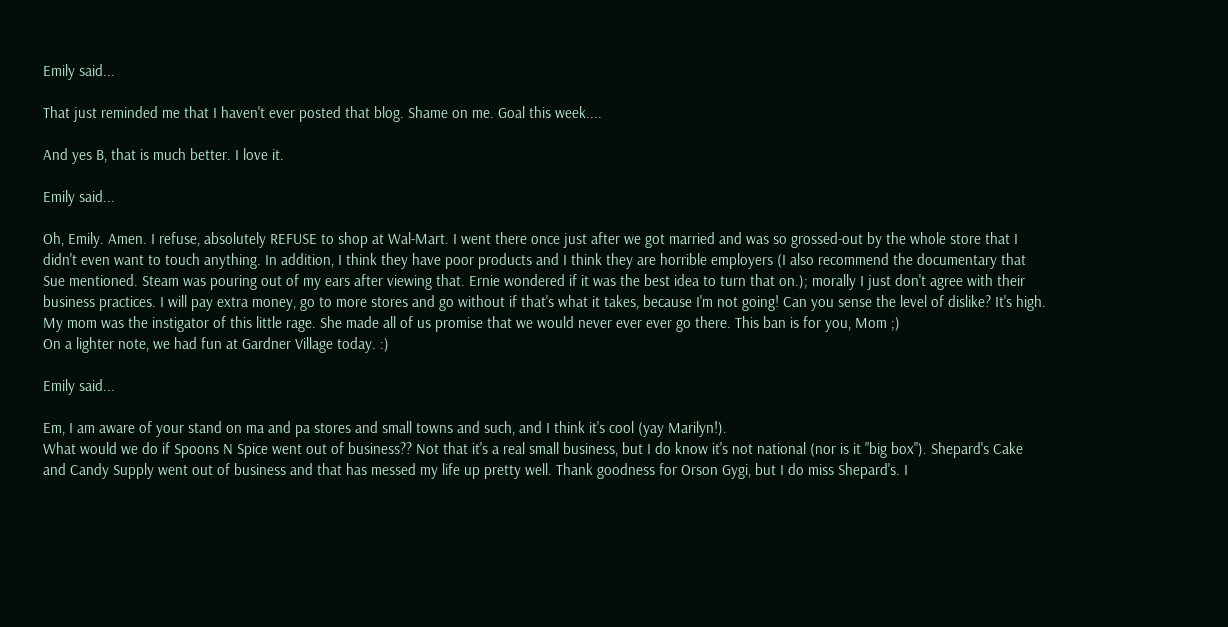Emily said...

That just reminded me that I haven't ever posted that blog. Shame on me. Goal this week....

And yes B, that is much better. I love it.

Emily said...

Oh, Emily. Amen. I refuse, absolutely REFUSE to shop at Wal-Mart. I went there once just after we got married and was so grossed-out by the whole store that I didn't even want to touch anything. In addition, I think they have poor products and I think they are horrible employers (I also recommend the documentary that Sue mentioned. Steam was pouring out of my ears after viewing that. Ernie wondered if it was the best idea to turn that on.); morally I just don't agree with their business practices. I will pay extra money, go to more stores and go without if that's what it takes, because I'm not going! Can you sense the level of dislike? It's high. My mom was the instigator of this little rage. She made all of us promise that we would never ever ever go there. This ban is for you, Mom ;)
On a lighter note, we had fun at Gardner Village today. :)

Emily said...

Em, I am aware of your stand on ma and pa stores and small towns and such, and I think it's cool (yay Marilyn!).
What would we do if Spoons N Spice went out of business?? Not that it's a real small business, but I do know it's not national (nor is it "big box"). Shepard's Cake and Candy Supply went out of business and that has messed my life up pretty well. Thank goodness for Orson Gygi, but I do miss Shepard's. I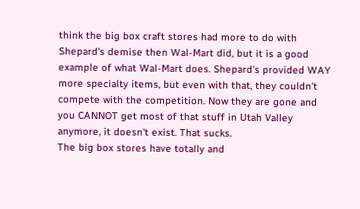think the big box craft stores had more to do with Shepard's demise then Wal-Mart did, but it is a good example of what Wal-Mart does. Shepard's provided WAY more specialty items, but even with that, they couldn't compete with the competition. Now they are gone and you CANNOT get most of that stuff in Utah Valley anymore, it doesn't exist. That sucks.
The big box stores have totally and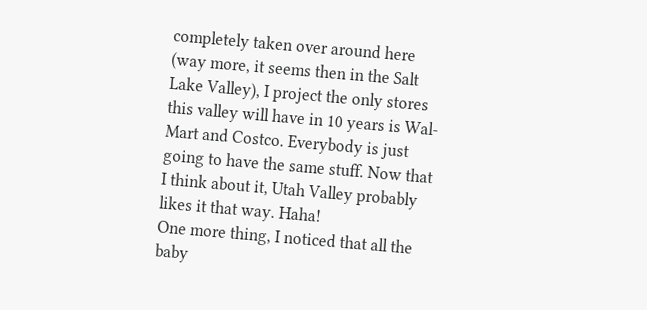completely taken over around here (way more, it seems then in the Salt Lake Valley), I project the only stores this valley will have in 10 years is Wal-Mart and Costco. Everybody is just going to have the same stuff. Now that I think about it, Utah Valley probably likes it that way. Haha!
One more thing, I noticed that all the baby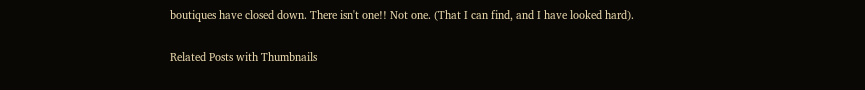boutiques have closed down. There isn't one!! Not one. (That I can find, and I have looked hard).


Related Posts with Thumbnails